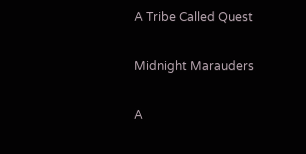A Tribe Called Quest

Midnight Marauders

A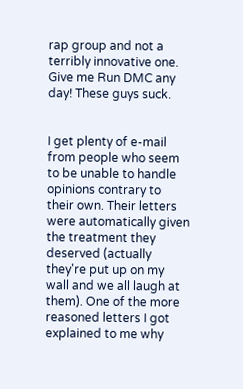rap group and not a terribly innovative one. Give me Run DMC any day! These guys suck.


I get plenty of e-mail from people who seem to be unable to handle opinions contrary to their own. Their letters were automatically given the treatment they deserved (actually they're put up on my wall and we all laugh at them). One of the more reasoned letters I got explained to me why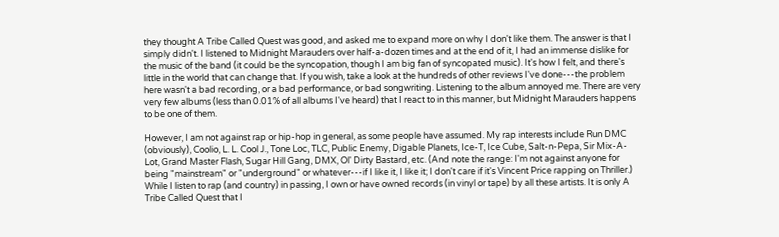they thought A Tribe Called Quest was good, and asked me to expand more on why I don't like them. The answer is that I simply didn't. I listened to Midnight Marauders over half-a-dozen times and at the end of it, I had an immense dislike for the music of the band (it could be the syncopation, though I am big fan of syncopated music). It's how I felt, and there's little in the world that can change that. If you wish, take a look at the hundreds of other reviews I've done---the problem here wasn't a bad recording, or a bad performance, or bad songwriting. Listening to the album annoyed me. There are very very few albums (less than 0.01% of all albums I've heard) that I react to in this manner, but Midnight Marauders happens to be one of them.

However, I am not against rap or hip-hop in general, as some people have assumed. My rap interests include Run DMC (obviously), Coolio, L. L. Cool J., Tone Loc, TLC, Public Enemy, Digable Planets, Ice-T, Ice Cube, Salt-n-Pepa, Sir Mix-A-Lot, Grand Master Flash, Sugar Hill Gang, DMX, Ol' Dirty Bastard, etc. (And note the range: I'm not against anyone for being "mainstream" or "underground" or whatever---if I like it, I like it; I don't care if it's Vincent Price rapping on Thriller.) While I listen to rap (and country) in passing, I own or have owned records (in vinyl or tape) by all these artists. It is only A Tribe Called Quest that I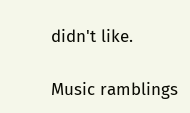didn't like.

Music ramblings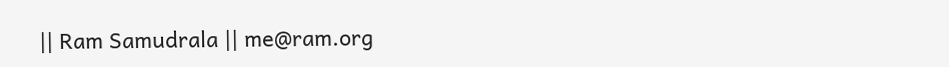|| Ram Samudrala || me@ram.org